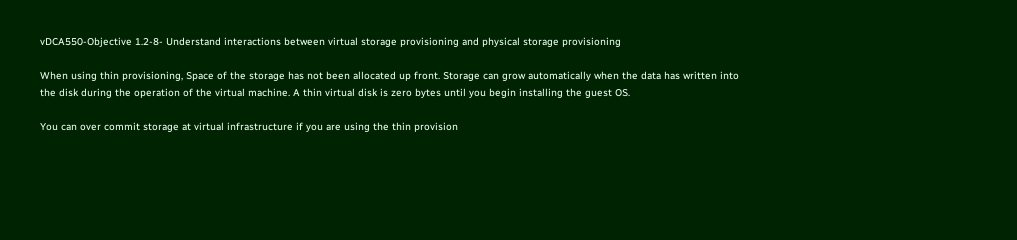vDCA550-Objective 1.2-8- Understand interactions between virtual storage provisioning and physical storage provisioning

When using thin provisioning, Space of the storage has not been allocated up front. Storage can grow automatically when the data has written into the disk during the operation of the virtual machine. A thin virtual disk is zero bytes until you begin installing the guest OS.

You can over commit storage at virtual infrastructure if you are using the thin provision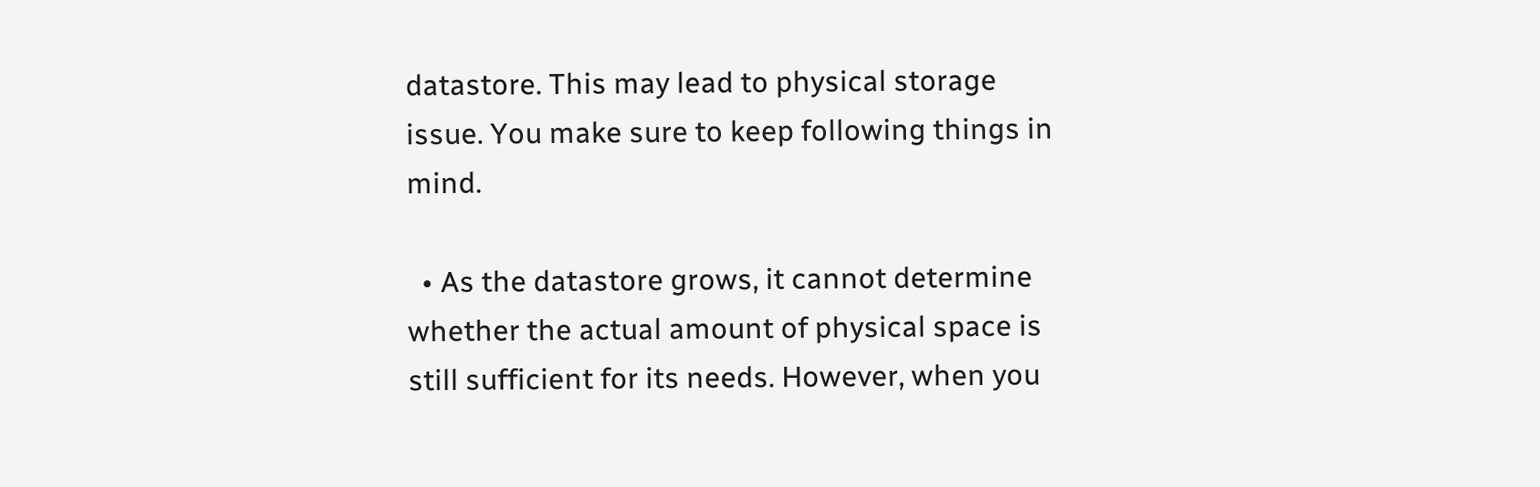datastore. This may lead to physical storage issue. You make sure to keep following things in mind.

  • As the datastore grows, it cannot determine whether the actual amount of physical space is still sufficient for its needs. However, when you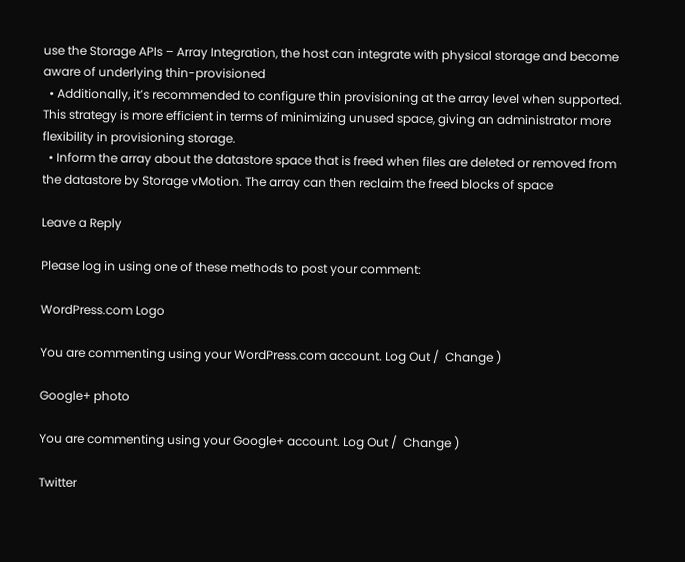use the Storage APIs – Array Integration, the host can integrate with physical storage and become aware of underlying thin-provisioned
  • Additionally, it’s recommended to configure thin provisioning at the array level when supported. This strategy is more efficient in terms of minimizing unused space, giving an administrator more flexibility in provisioning storage.
  • Inform the array about the datastore space that is freed when files are deleted or removed from the datastore by Storage vMotion. The array can then reclaim the freed blocks of space

Leave a Reply

Please log in using one of these methods to post your comment:

WordPress.com Logo

You are commenting using your WordPress.com account. Log Out /  Change )

Google+ photo

You are commenting using your Google+ account. Log Out /  Change )

Twitter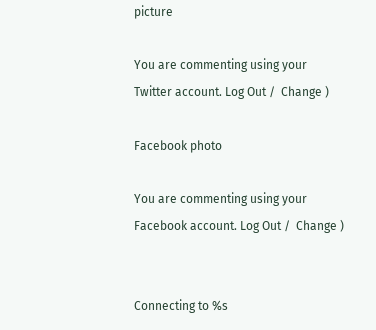picture

You are commenting using your Twitter account. Log Out /  Change )

Facebook photo

You are commenting using your Facebook account. Log Out /  Change )


Connecting to %s